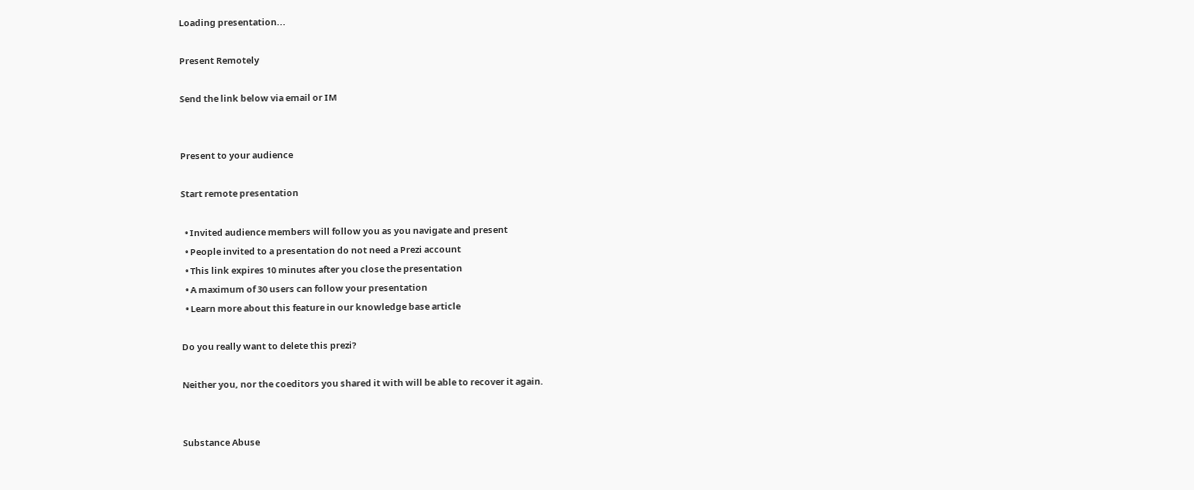Loading presentation...

Present Remotely

Send the link below via email or IM


Present to your audience

Start remote presentation

  • Invited audience members will follow you as you navigate and present
  • People invited to a presentation do not need a Prezi account
  • This link expires 10 minutes after you close the presentation
  • A maximum of 30 users can follow your presentation
  • Learn more about this feature in our knowledge base article

Do you really want to delete this prezi?

Neither you, nor the coeditors you shared it with will be able to recover it again.


Substance Abuse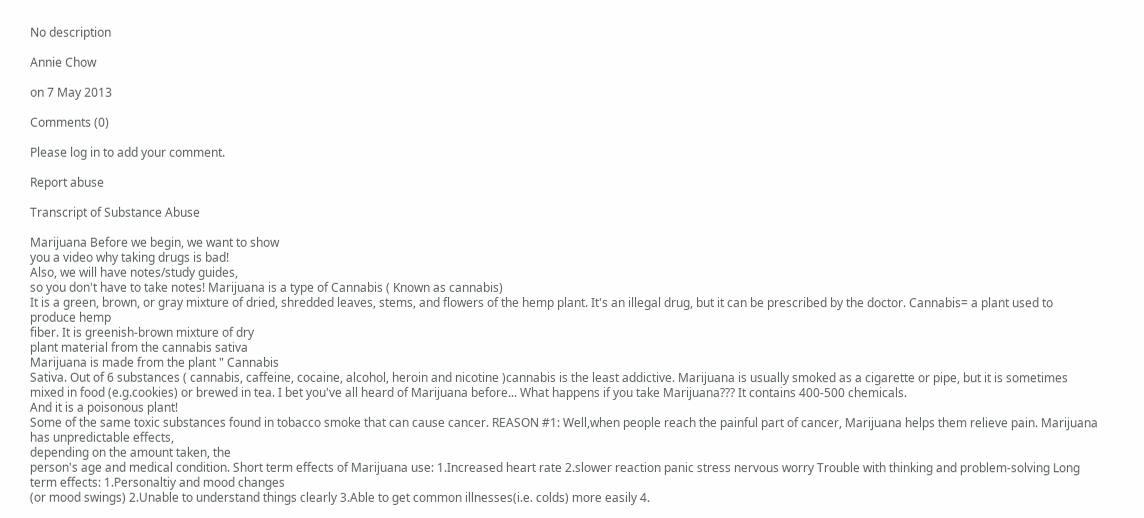No description

Annie Chow

on 7 May 2013

Comments (0)

Please log in to add your comment.

Report abuse

Transcript of Substance Abuse

Marijuana Before we begin, we want to show
you a video why taking drugs is bad!
Also, we will have notes/study guides,
so you don't have to take notes! Marijuana is a type of Cannabis ( Known as cannabis)
It is a green, brown, or gray mixture of dried, shredded leaves, stems, and flowers of the hemp plant. It's an illegal drug, but it can be prescribed by the doctor. Cannabis= a plant used to produce hemp
fiber. It is greenish-brown mixture of dry
plant material from the cannabis sativa
Marijuana is made from the plant " Cannabis
Sativa. Out of 6 substances ( cannabis, caffeine, cocaine, alcohol, heroin and nicotine )cannabis is the least addictive. Marijuana is usually smoked as a cigarette or pipe, but it is sometimes mixed in food (e.g.cookies) or brewed in tea. I bet you've all heard of Marijuana before... What happens if you take Marijuana??? It contains 400-500 chemicals.
And it is a poisonous plant!
Some of the same toxic substances found in tobacco smoke that can cause cancer. REASON #1: Well,when people reach the painful part of cancer, Marijuana helps them relieve pain. Marijuana has unpredictable effects,
depending on the amount taken, the
person's age and medical condition. Short term effects of Marijuana use: 1.Increased heart rate 2.slower reaction panic stress nervous worry Trouble with thinking and problem-solving Long term effects: 1.Personaltiy and mood changes
(or mood swings) 2.Unable to understand things clearly 3.Able to get common illnesses(i.e. colds) more easily 4.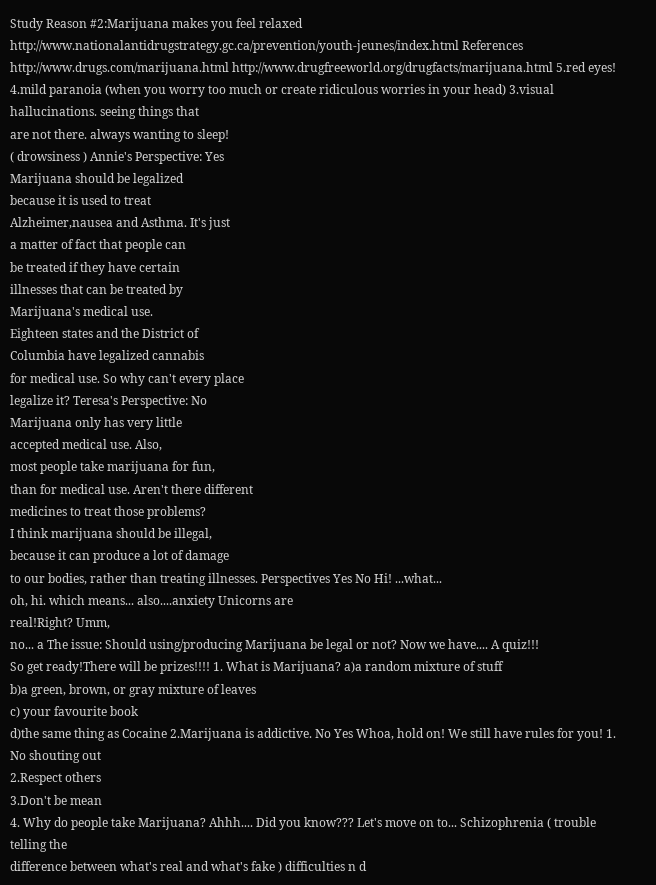Study Reason #2:Marijuana makes you feel relaxed http://www.nationalantidrugstrategy.gc.ca/prevention/youth-jeunes/index.html References http://www.drugs.com/marijuana.html http://www.drugfreeworld.org/drugfacts/marijuana.html 5.red eyes! 4.mild paranoia (when you worry too much or create ridiculous worries in your head) 3.visual hallucinations. seeing things that
are not there. always wanting to sleep!
( drowsiness ) Annie's Perspective: Yes
Marijuana should be legalized
because it is used to treat
Alzheimer,nausea and Asthma. It's just
a matter of fact that people can
be treated if they have certain
illnesses that can be treated by
Marijuana's medical use.
Eighteen states and the District of
Columbia have legalized cannabis
for medical use. So why can't every place
legalize it? Teresa's Perspective: No
Marijuana only has very little
accepted medical use. Also,
most people take marijuana for fun,
than for medical use. Aren't there different
medicines to treat those problems?
I think marijuana should be illegal,
because it can produce a lot of damage
to our bodies, rather than treating illnesses. Perspectives Yes No Hi! ...what...
oh, hi. which means... also....anxiety Unicorns are
real!Right? Umm,
no... a The issue: Should using/producing Marijuana be legal or not? Now we have.... A quiz!!!
So get ready!There will be prizes!!!! 1. What is Marijuana? a)a random mixture of stuff
b)a green, brown, or gray mixture of leaves
c) your favourite book
d)the same thing as Cocaine 2.Marijuana is addictive. No Yes Whoa, hold on! We still have rules for you! 1. No shouting out
2.Respect others
3.Don't be mean
4. Why do people take Marijuana? Ahhh.... Did you know??? Let's move on to... Schizophrenia ( trouble telling the
difference between what's real and what's fake ) difficulties n d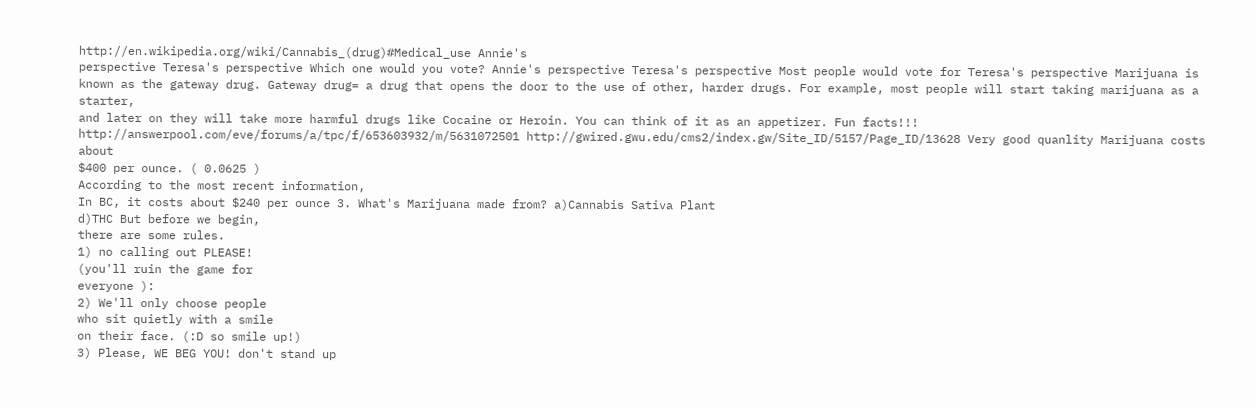http://en.wikipedia.org/wiki/Cannabis_(drug)#Medical_use Annie's
perspective Teresa's perspective Which one would you vote? Annie's perspective Teresa's perspective Most people would vote for Teresa's perspective Marijuana is known as the gateway drug. Gateway drug= a drug that opens the door to the use of other, harder drugs. For example, most people will start taking marijuana as a starter,
and later on they will take more harmful drugs like Cocaine or Heroin. You can think of it as an appetizer. Fun facts!!! http://answerpool.com/eve/forums/a/tpc/f/653603932/m/5631072501 http://gwired.gwu.edu/cms2/index.gw/Site_ID/5157/Page_ID/13628 Very good quanlity Marijuana costs about
$400 per ounce. ( 0.0625 )
According to the most recent information,
In BC, it costs about $240 per ounce 3. What's Marijuana made from? a)Cannabis Sativa Plant
d)THC But before we begin,
there are some rules.
1) no calling out PLEASE!
(you'll ruin the game for
everyone ):
2) We'll only choose people
who sit quietly with a smile
on their face. (:D so smile up!)
3) Please, WE BEG YOU! don't stand up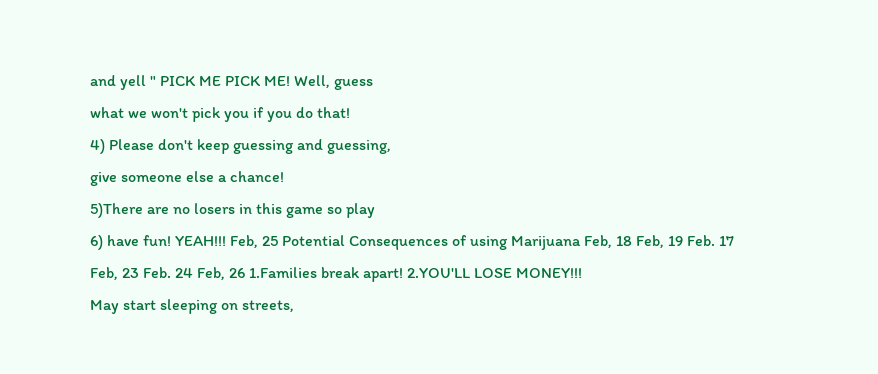and yell " PICK ME PICK ME! Well, guess
what we won't pick you if you do that!
4) Please don't keep guessing and guessing,
give someone else a chance!
5)There are no losers in this game so play
6) have fun! YEAH!!! Feb, 25 Potential Consequences of using Marijuana Feb, 18 Feb, 19 Feb. 17 Feb, 23 Feb. 24 Feb, 26 1.Families break apart! 2.YOU'LL LOSE MONEY!!!
May start sleeping on streets,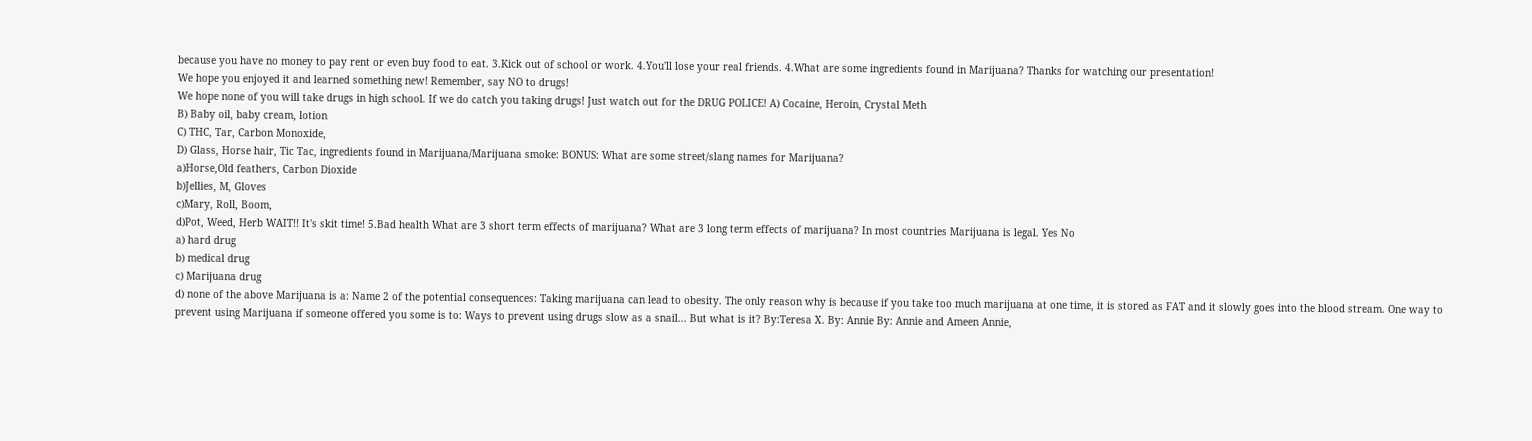because you have no money to pay rent or even buy food to eat. 3.Kick out of school or work. 4.You'll lose your real friends. 4.What are some ingredients found in Marijuana? Thanks for watching our presentation!
We hope you enjoyed it and learned something new! Remember, say NO to drugs!
We hope none of you will take drugs in high school. If we do catch you taking drugs! Just watch out for the DRUG POLICE! A) Cocaine, Heroin, Crystal Meth
B) Baby oil, baby cream, lotion
C) THC, Tar, Carbon Monoxide,
D) Glass, Horse hair, Tic Tac, ingredients found in Marijuana/Marijuana smoke: BONUS: What are some street/slang names for Marijuana?
a)Horse,Old feathers, Carbon Dioxide
b)Jellies, M, Gloves
c)Mary, Roll, Boom,
d)Pot, Weed, Herb WAIT!! It's skit time! 5.Bad health What are 3 short term effects of marijuana? What are 3 long term effects of marijuana? In most countries Marijuana is legal. Yes No
a) hard drug
b) medical drug
c) Marijuana drug
d) none of the above Marijuana is a: Name 2 of the potential consequences: Taking marijuana can lead to obesity. The only reason why is because if you take too much marijuana at one time, it is stored as FAT and it slowly goes into the blood stream. One way to prevent using Marijuana if someone offered you some is to: Ways to prevent using drugs slow as a snail... But what is it? By:Teresa X. By: Annie By: Annie and Ameen Annie,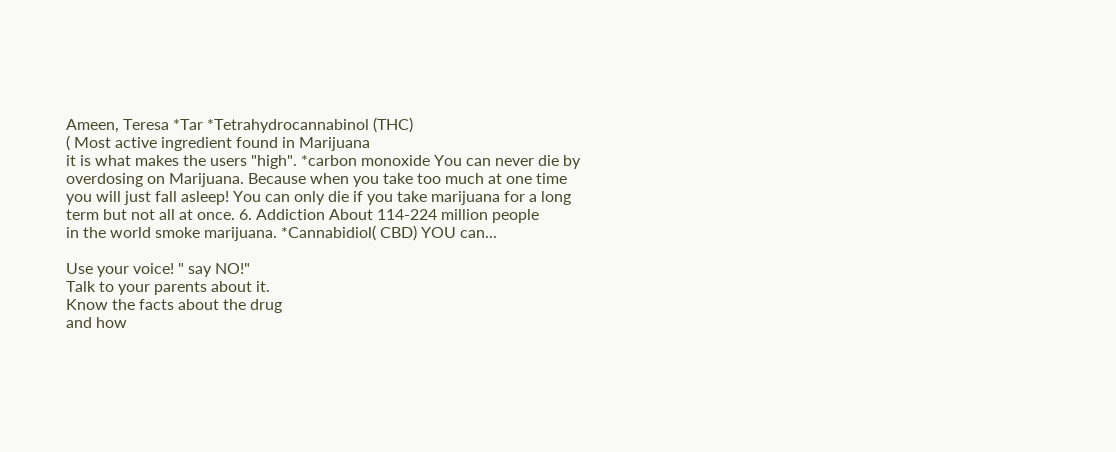Ameen, Teresa *Tar *Tetrahydrocannabinol (THC)
( Most active ingredient found in Marijuana
it is what makes the users "high". *carbon monoxide You can never die by overdosing on Marijuana. Because when you take too much at one time you will just fall asleep! You can only die if you take marijuana for a long term but not all at once. 6. Addiction About 114-224 million people
in the world smoke marijuana. *Cannabidiol( CBD) YOU can...

Use your voice! " say NO!"
Talk to your parents about it.
Know the facts about the drug
and how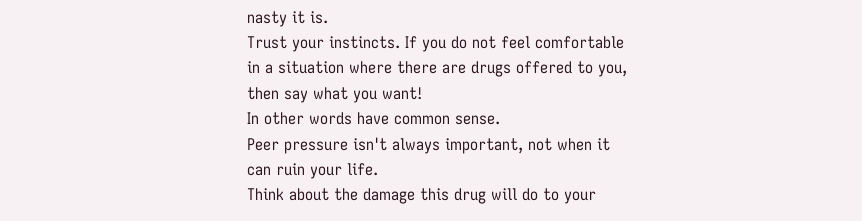nasty it is.
Trust your instincts. If you do not feel comfortable in a situation where there are drugs offered to you, then say what you want!
In other words have common sense.
Peer pressure isn't always important, not when it can ruin your life.
Think about the damage this drug will do to your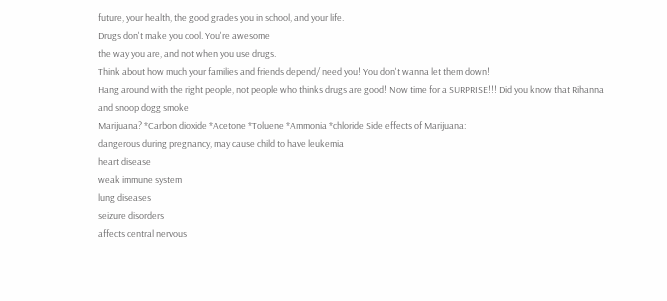future, your health, the good grades you in school, and your life.
Drugs don't make you cool. You're awesome
the way you are, and not when you use drugs.
Think about how much your families and friends depend/ need you! You don't wanna let them down!
Hang around with the right people, not people who thinks drugs are good! Now time for a SURPRISE!!! Did you know that Rihanna
and snoop dogg smoke
Marijuana? *Carbon dioxide *Acetone *Toluene *Ammonia *chloride Side effects of Marijuana:
dangerous during pregnancy, may cause child to have leukemia
heart disease
weak immune system
lung diseases
seizure disorders
affects central nervous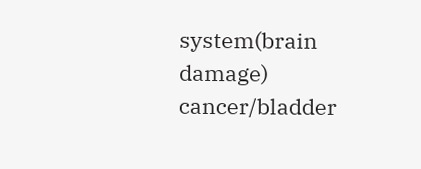system(brain damage)
cancer/bladder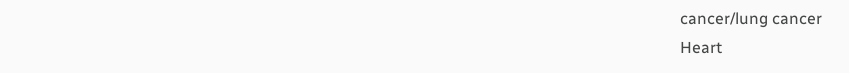cancer/lung cancer
Heart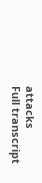attacks
Full transcript